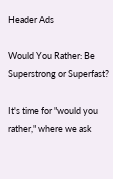Header Ads

Would You Rather: Be Superstrong or Superfast?

It's time for "would you rather," where we ask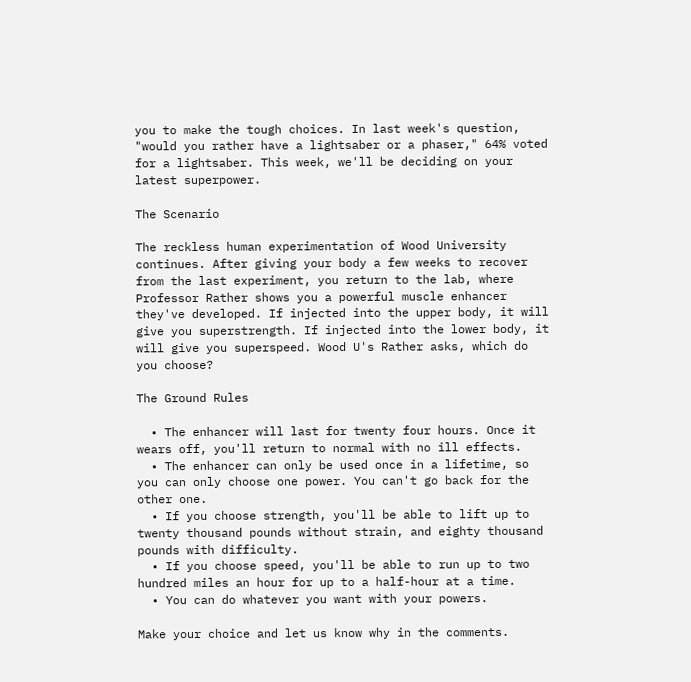you to make the tough choices. In last week's question, "would you rather have a lightsaber or a phaser," 64% voted for a lightsaber. This week, we'll be deciding on your latest superpower.

The Scenario

The reckless human experimentation of Wood University continues. After giving your body a few weeks to recover from the last experiment, you return to the lab, where Professor Rather shows you a powerful muscle enhancer they've developed. If injected into the upper body, it will give you superstrength. If injected into the lower body, it will give you superspeed. Wood U's Rather asks, which do you choose?

The Ground Rules

  • The enhancer will last for twenty four hours. Once it wears off, you'll return to normal with no ill effects.
  • The enhancer can only be used once in a lifetime, so you can only choose one power. You can't go back for the other one.
  • If you choose strength, you'll be able to lift up to twenty thousand pounds without strain, and eighty thousand pounds with difficulty.
  • If you choose speed, you'll be able to run up to two hundred miles an hour for up to a half-hour at a time.
  • You can do whatever you want with your powers.

Make your choice and let us know why in the comments.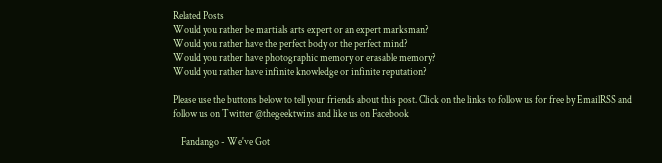Related Posts
Would you rather be martials arts expert or an expert marksman?
Would you rather have the perfect body or the perfect mind?
Would you rather have photographic memory or erasable memory?
Would you rather have infinite knowledge or infinite reputation?

Please use the buttons below to tell your friends about this post. Click on the links to follow us for free by EmailRSS and follow us on Twitter @thegeektwins and like us on Facebook

    Fandango - We've Got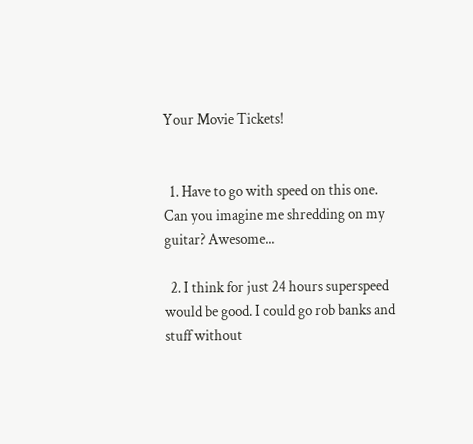Your Movie Tickets!


  1. Have to go with speed on this one. Can you imagine me shredding on my guitar? Awesome...

  2. I think for just 24 hours superspeed would be good. I could go rob banks and stuff without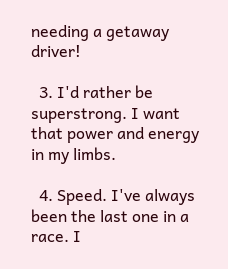needing a getaway driver!

  3. I'd rather be superstrong. I want that power and energy in my limbs.

  4. Speed. I've always been the last one in a race. I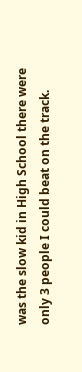was the slow kid in High School there were only 3 people I could beat on the track.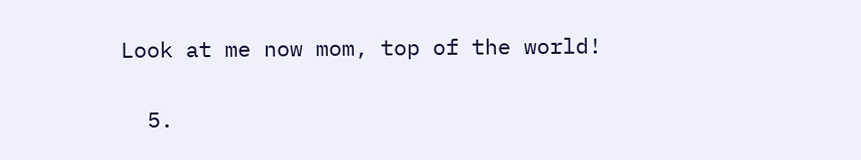Look at me now mom, top of the world!

  5.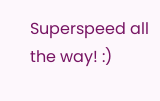Superspeed all the way! :)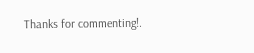Thanks for commenting!.